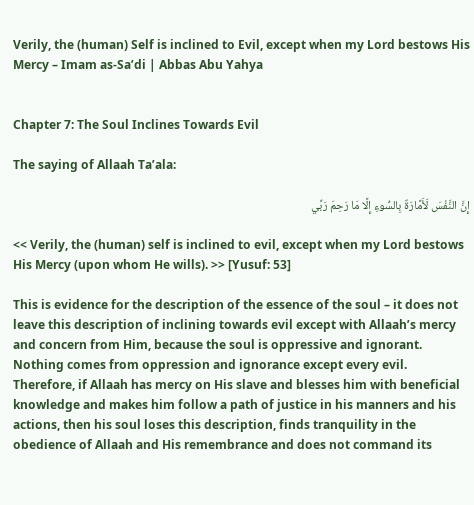Verily, the (human) Self is inclined to Evil, except when my Lord bestows His Mercy – Imam as-Sa’di | Abbas Abu Yahya


Chapter 7: The Soul Inclines Towards Evil

The saying of Allaah Ta’ala:

إِنَّ النَّفْسَ لَأَمَّارَةٌ بِالسُّوءِ إِلَّا مَا رَحِمَ رَبِّي

<< Verily, the (human) self is inclined to evil, except when my Lord bestows His Mercy (upon whom He wills). >> [Yusuf: 53]

This is evidence for the description of the essence of the soul – it does not leave this description of inclining towards evil except with Allaah’s mercy and concern from Him, because the soul is oppressive and ignorant. Nothing comes from oppression and ignorance except every evil. Therefore, if Allaah has mercy on His slave and blesses him with beneficial knowledge and makes him follow a path of justice in his manners and his actions, then his soul loses this description, finds tranquility in the obedience of Allaah and His remembrance and does not command its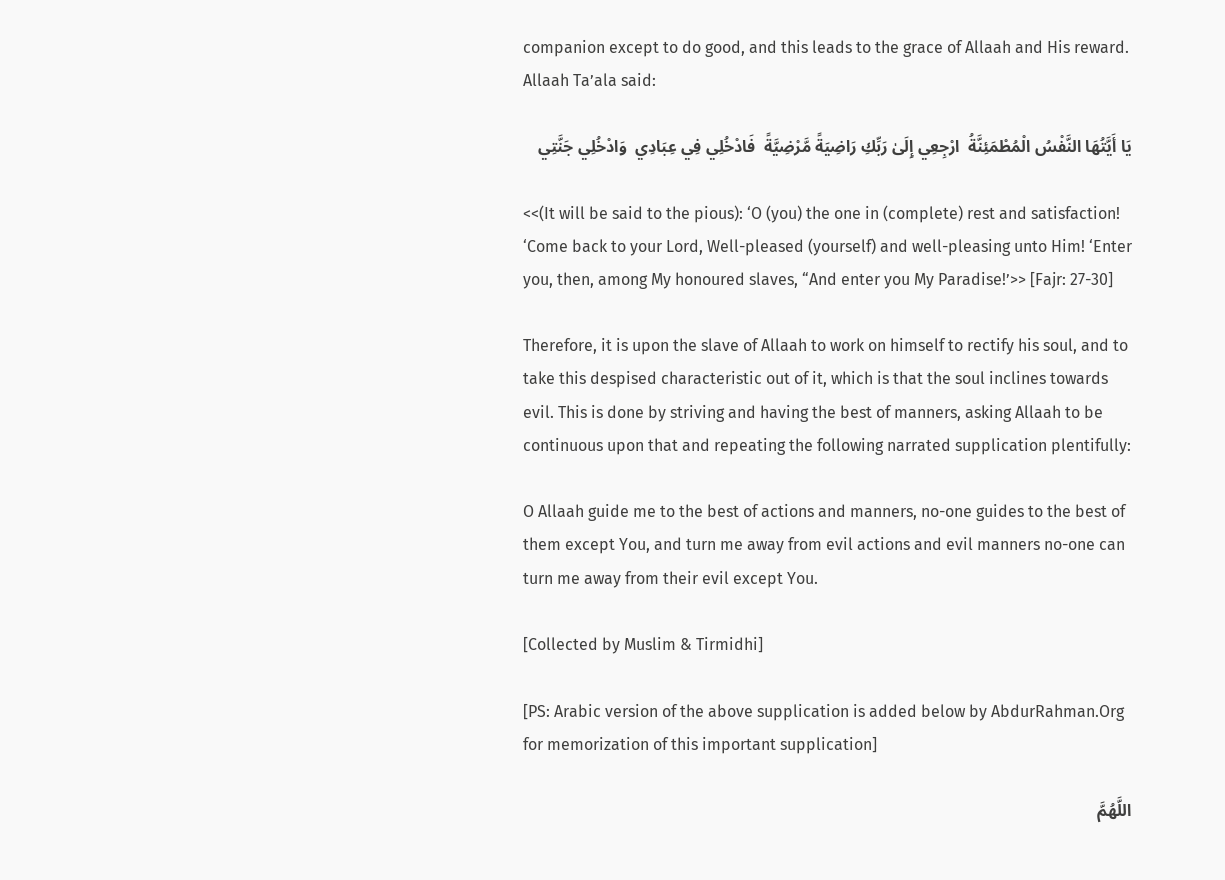companion except to do good, and this leads to the grace of Allaah and His reward. Allaah Ta’ala said:

يَا أَيَّتُهَا النَّفْسُ الْمُطْمَئِنَّةُ  ارْجِعِي إِلَىٰ رَبِّكِ رَاضِيَةً مَّرْضِيَّةً  فَادْخُلِي فِي عِبَادِي  وَادْخُلِي جَنَّتِي

<<(It will be said to the pious): ‘O (you) the one in (complete) rest and satisfaction! ‘Come back to your Lord, Well-pleased (yourself) and well-pleasing unto Him! ‘Enter you, then, among My honoured slaves, “And enter you My Paradise!’>> [Fajr: 27-30]

Therefore, it is upon the slave of Allaah to work on himself to rectify his soul, and to take this despised characteristic out of it, which is that the soul inclines towards evil. This is done by striving and having the best of manners, asking Allaah to be continuous upon that and repeating the following narrated supplication plentifully:

O Allaah guide me to the best of actions and manners, no-one guides to the best of them except You, and turn me away from evil actions and evil manners no-one can turn me away from their evil except You.

[Collected by Muslim & Tirmidhi]

[PS: Arabic version of the above supplication is added below by AbdurRahman.Org for memorization of this important supplication]

اللَّهُمَّ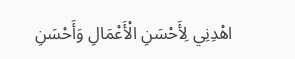اهْدِنِي لِأَحْسَنِ الْأَعْمَالِ وَأَحْسَنِ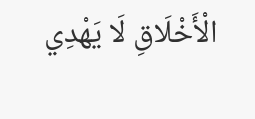الْأَخْلَاقِ لَا يَهْدِي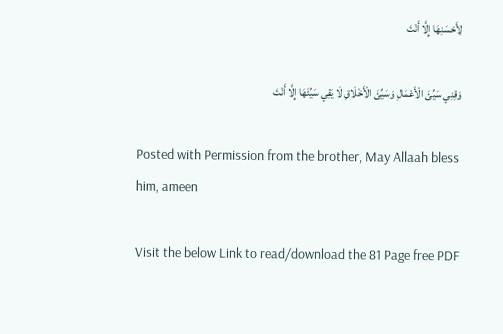لِأَحْسَنِهَا إِلَّا أَنْتَ

وَقِنِي سَيِّئَ الْأَعْمَالِ وَسَيِّئَ الْأَخْلَاقِ لَا يَقِي سَيِّئَهَا إِلَّا أَنْتَ

Posted with Permission from the brother, May Allaah bless him, ameen

Visit the below Link to read/download the 81 Page free PDF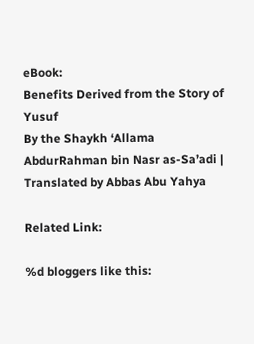eBook:
Benefits Derived from the Story of Yusuf
By the Shaykh ‘Allama AbdurRahman bin Nasr as-Sa’adi | Translated by Abbas Abu Yahya

Related Link:

%d bloggers like this: